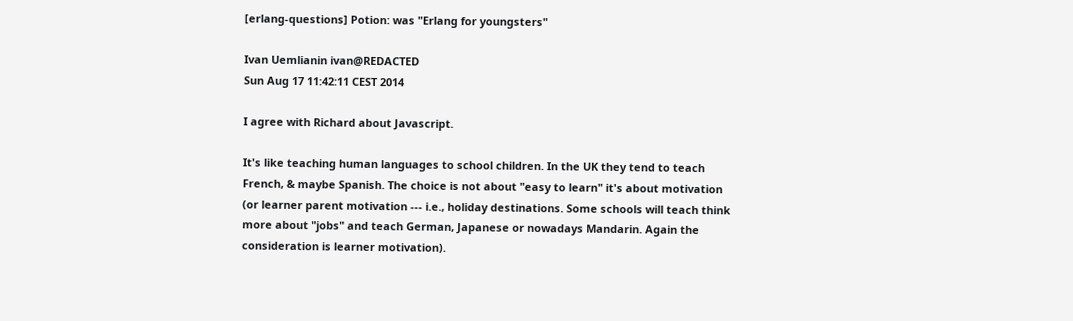[erlang-questions] Potion: was "Erlang for youngsters"

Ivan Uemlianin ivan@REDACTED
Sun Aug 17 11:42:11 CEST 2014

I agree with Richard about Javascript.

It's like teaching human languages to school children. In the UK they tend to teach French, & maybe Spanish. The choice is not about "easy to learn" it's about motivation (or learner parent motivation --- i.e., holiday destinations. Some schools will teach think more about "jobs" and teach German, Japanese or nowadays Mandarin. Again the consideration is learner motivation).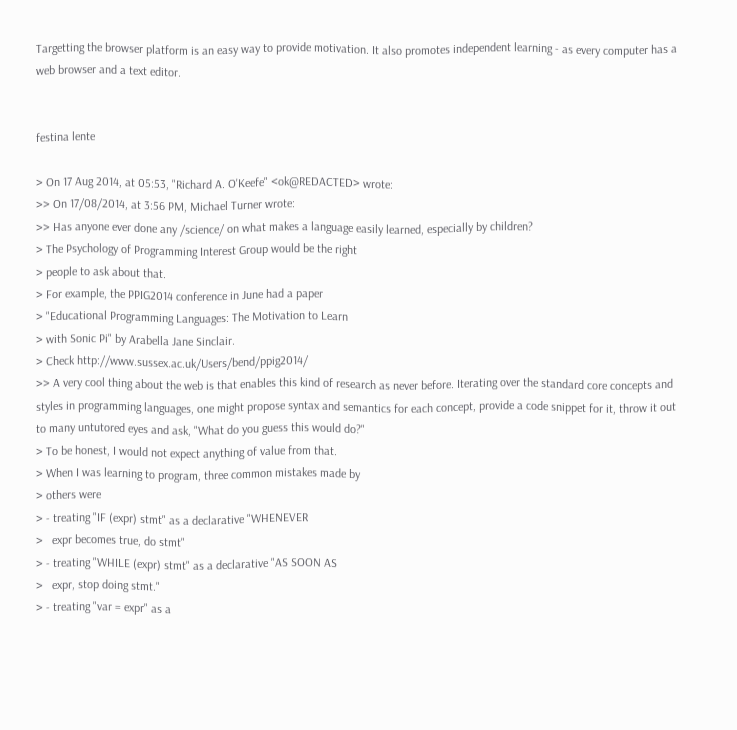Targetting the browser platform is an easy way to provide motivation. It also promotes independent learning - as every computer has a web browser and a text editor.


festina lente

> On 17 Aug 2014, at 05:53, "Richard A. O'Keefe" <ok@REDACTED> wrote:
>> On 17/08/2014, at 3:56 PM, Michael Turner wrote:
>> Has anyone ever done any /science/ on what makes a language easily learned, especially by children?
> The Psychology of Programming Interest Group would be the right
> people to ask about that.
> For example, the PPIG2014 conference in June had a paper
> "Educational Programming Languages: The Motivation to Learn
> with Sonic Pi" by Arabella Jane Sinclair.
> Check http://www.sussex.ac.uk/Users/bend/ppig2014/
>> A very cool thing about the web is that enables this kind of research as never before. Iterating over the standard core concepts and styles in programming languages, one might propose syntax and semantics for each concept, provide a code snippet for it, throw it out to many untutored eyes and ask, "What do you guess this would do?"
> To be honest, I would not expect anything of value from that.
> When I was learning to program, three common mistakes made by
> others were
> - treating "IF (expr) stmt" as a declarative "WHENEVER
>   expr becomes true, do stmt"
> - treating "WHILE (expr) stmt" as a declarative "AS SOON AS
>   expr, stop doing stmt."
> - treating "var = expr" as a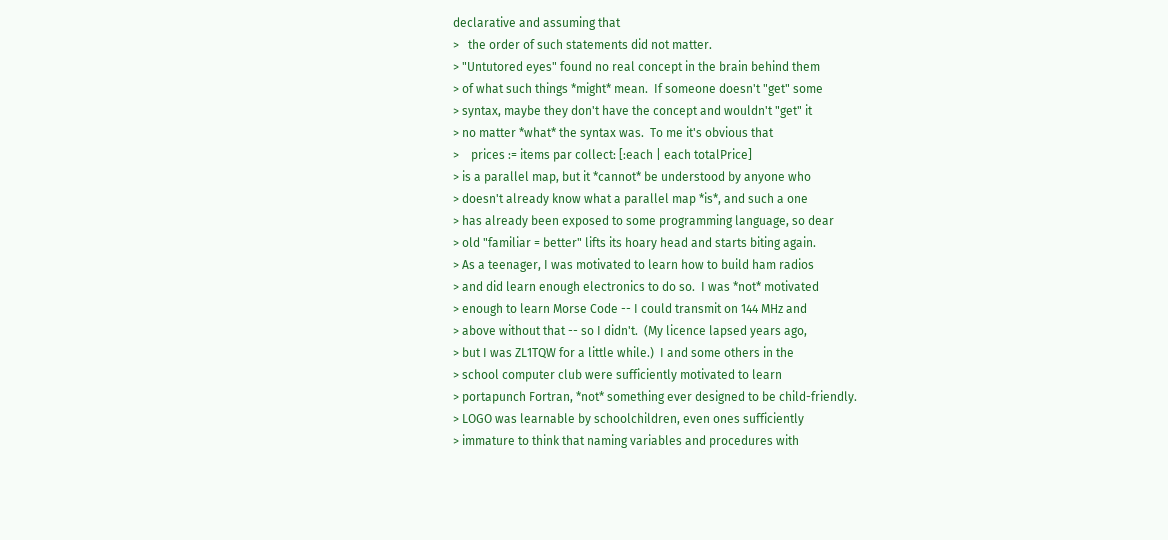declarative and assuming that
>   the order of such statements did not matter.
> "Untutored eyes" found no real concept in the brain behind them
> of what such things *might* mean.  If someone doesn't "get" some
> syntax, maybe they don't have the concept and wouldn't "get" it
> no matter *what* the syntax was.  To me it's obvious that
>    prices := items par collect: [:each | each totalPrice]
> is a parallel map, but it *cannot* be understood by anyone who
> doesn't already know what a parallel map *is*, and such a one
> has already been exposed to some programming language, so dear
> old "familiar = better" lifts its hoary head and starts biting again.
> As a teenager, I was motivated to learn how to build ham radios
> and did learn enough electronics to do so.  I was *not* motivated
> enough to learn Morse Code -- I could transmit on 144 MHz and
> above without that -- so I didn't.  (My licence lapsed years ago,
> but I was ZL1TQW for a little while.)  I and some others in the
> school computer club were sufficiently motivated to learn
> portapunch Fortran, *not* something ever designed to be child-friendly.
> LOGO was learnable by schoolchildren, even ones sufficiently
> immature to think that naming variables and procedures with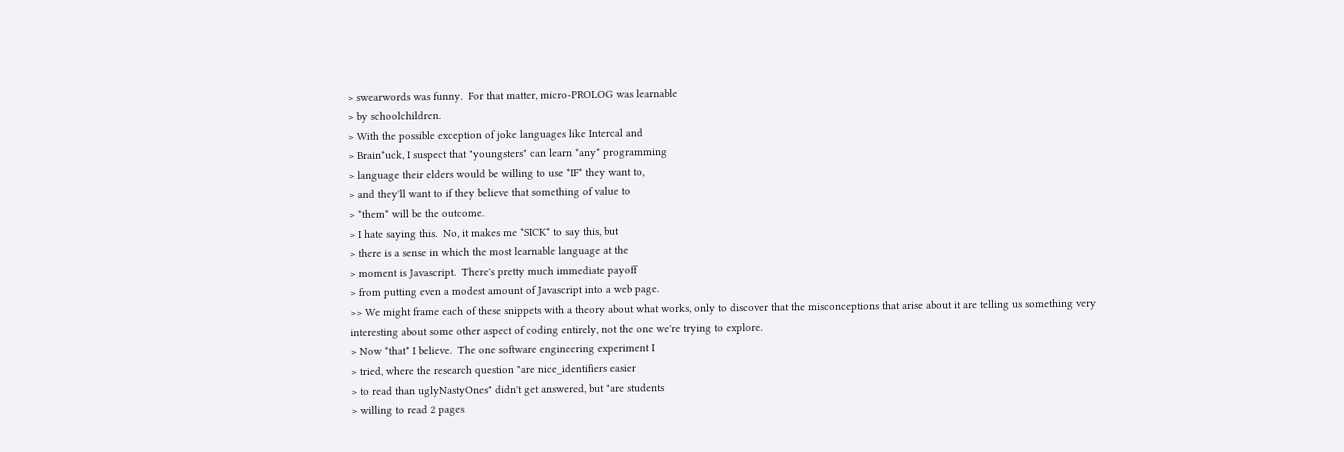> swearwords was funny.  For that matter, micro-PROLOG was learnable
> by schoolchildren.
> With the possible exception of joke languages like Intercal and
> Brain*uck, I suspect that "youngsters" can learn *any* programming
> language their elders would be willing to use *IF* they want to,
> and they'll want to if they believe that something of value to
> *them* will be the outcome.
> I hate saying this.  No, it makes me *SICK* to say this, but
> there is a sense in which the most learnable language at the
> moment is Javascript.  There's pretty much immediate payoff
> from putting even a modest amount of Javascript into a web page.
>> We might frame each of these snippets with a theory about what works, only to discover that the misconceptions that arise about it are telling us something very interesting about some other aspect of coding entirely, not the one we're trying to explore.
> Now *that* I believe.  The one software engineering experiment I
> tried, where the research question "are nice_identifiers easier
> to read than uglyNastyOnes" didn't get answered, but "are students
> willing to read 2 pages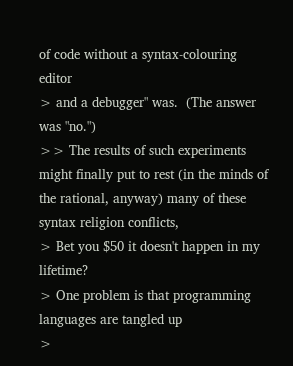of code without a syntax-colouring editor
> and a debugger" was.  (The answer was "no.")
>> The results of such experiments might finally put to rest (in the minds of the rational, anyway) many of these syntax religion conflicts,
> Bet you $50 it doesn't happen in my lifetime?
> One problem is that programming languages are tangled up
>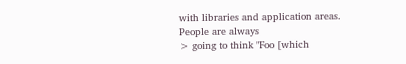with libraries and application areas.  People are always
> going to think "Foo [which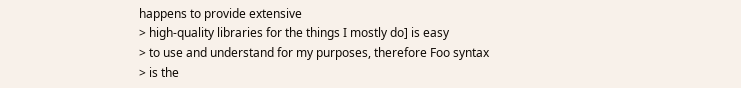happens to provide extensive
> high-quality libraries for the things I mostly do] is easy
> to use and understand for my purposes, therefore Foo syntax
> is the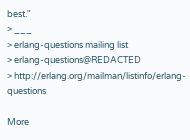best."
> ___
> erlang-questions mailing list
> erlang-questions@REDACTED
> http://erlang.org/mailman/listinfo/erlang-questions

More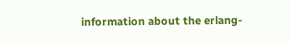information about the erlang-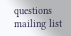questions mailing list